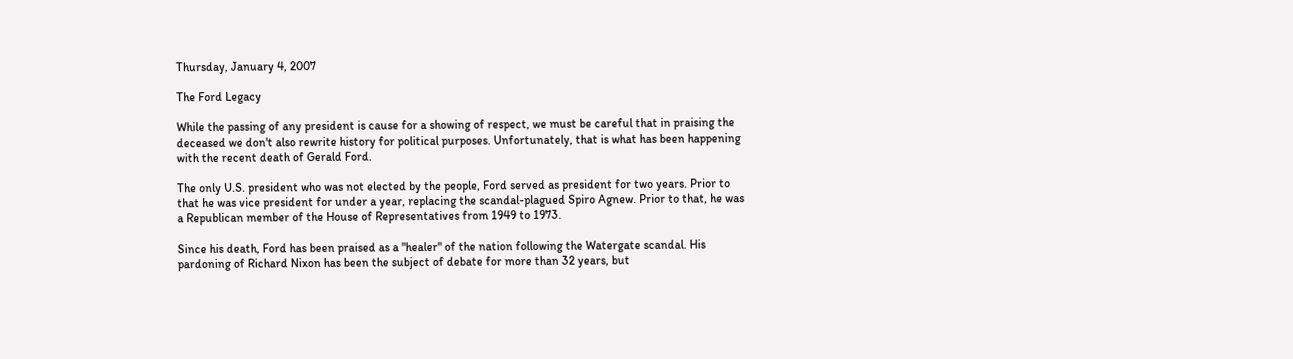Thursday, January 4, 2007

The Ford Legacy

While the passing of any president is cause for a showing of respect, we must be careful that in praising the deceased we don't also rewrite history for political purposes. Unfortunately, that is what has been happening with the recent death of Gerald Ford.

The only U.S. president who was not elected by the people, Ford served as president for two years. Prior to that he was vice president for under a year, replacing the scandal-plagued Spiro Agnew. Prior to that, he was a Republican member of the House of Representatives from 1949 to 1973.

Since his death, Ford has been praised as a "healer" of the nation following the Watergate scandal. His pardoning of Richard Nixon has been the subject of debate for more than 32 years, but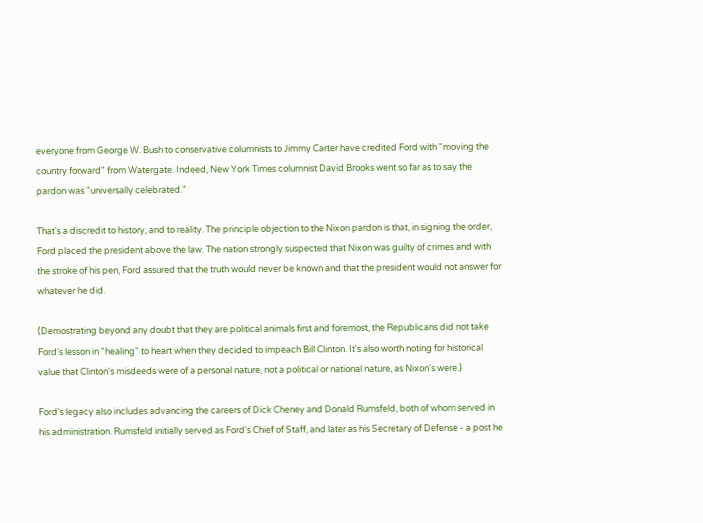everyone from George W. Bush to conservative columnists to Jimmy Carter have credited Ford with "moving the country forward" from Watergate. Indeed, New York Times columnist David Brooks went so far as to say the pardon was "universally celebrated."

That's a discredit to history, and to reality. The principle objection to the Nixon pardon is that, in signing the order, Ford placed the president above the law. The nation strongly suspected that Nixon was guilty of crimes and with the stroke of his pen, Ford assured that the truth would never be known and that the president would not answer for whatever he did.

(Demostrating beyond any doubt that they are political animals first and foremost, the Republicans did not take Ford's lesson in "healing" to heart when they decided to impeach Bill Clinton. It's also worth noting for historical value that Clinton's misdeeds were of a personal nature, not a political or national nature, as Nixon's were.)

Ford's legacy also includes advancing the careers of Dick Cheney and Donald Rumsfeld, both of whom served in his administration. Rumsfeld initially served as Ford's Chief of Staff, and later as his Secretary of Defense - a post he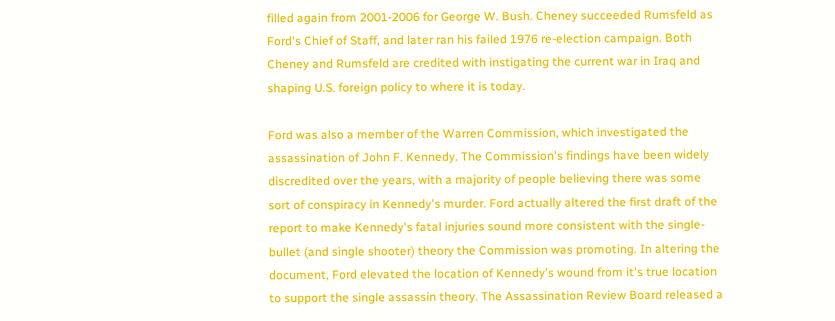filled again from 2001-2006 for George W. Bush. Cheney succeeded Rumsfeld as Ford's Chief of Staff, and later ran his failed 1976 re-election campaign. Both Cheney and Rumsfeld are credited with instigating the current war in Iraq and shaping U.S. foreign policy to where it is today.

Ford was also a member of the Warren Commission, which investigated the assassination of John F. Kennedy. The Commission's findings have been widely discredited over the years, with a majority of people believing there was some sort of conspiracy in Kennedy's murder. Ford actually altered the first draft of the report to make Kennedy's fatal injuries sound more consistent with the single-bullet (and single shooter) theory the Commission was promoting. In altering the document, Ford elevated the location of Kennedy's wound from it's true location to support the single assassin theory. The Assassination Review Board released a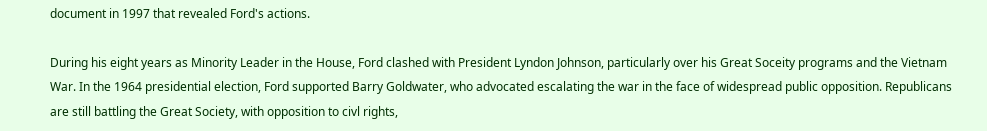document in 1997 that revealed Ford's actions.

During his eight years as Minority Leader in the House, Ford clashed with President Lyndon Johnson, particularly over his Great Soceity programs and the Vietnam War. In the 1964 presidential election, Ford supported Barry Goldwater, who advocated escalating the war in the face of widespread public opposition. Republicans are still battling the Great Society, with opposition to civl rights,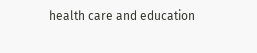health care and education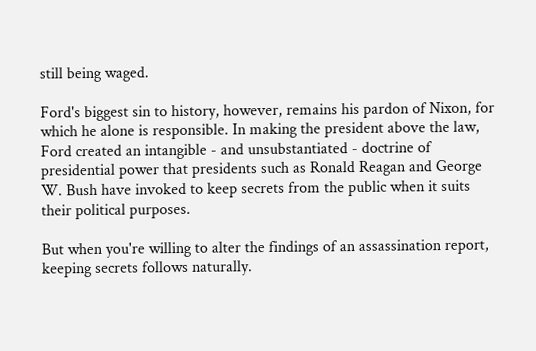still being waged.

Ford's biggest sin to history, however, remains his pardon of Nixon, for which he alone is responsible. In making the president above the law, Ford created an intangible - and unsubstantiated - doctrine of presidential power that presidents such as Ronald Reagan and George W. Bush have invoked to keep secrets from the public when it suits their political purposes.

But when you're willing to alter the findings of an assassination report, keeping secrets follows naturally.